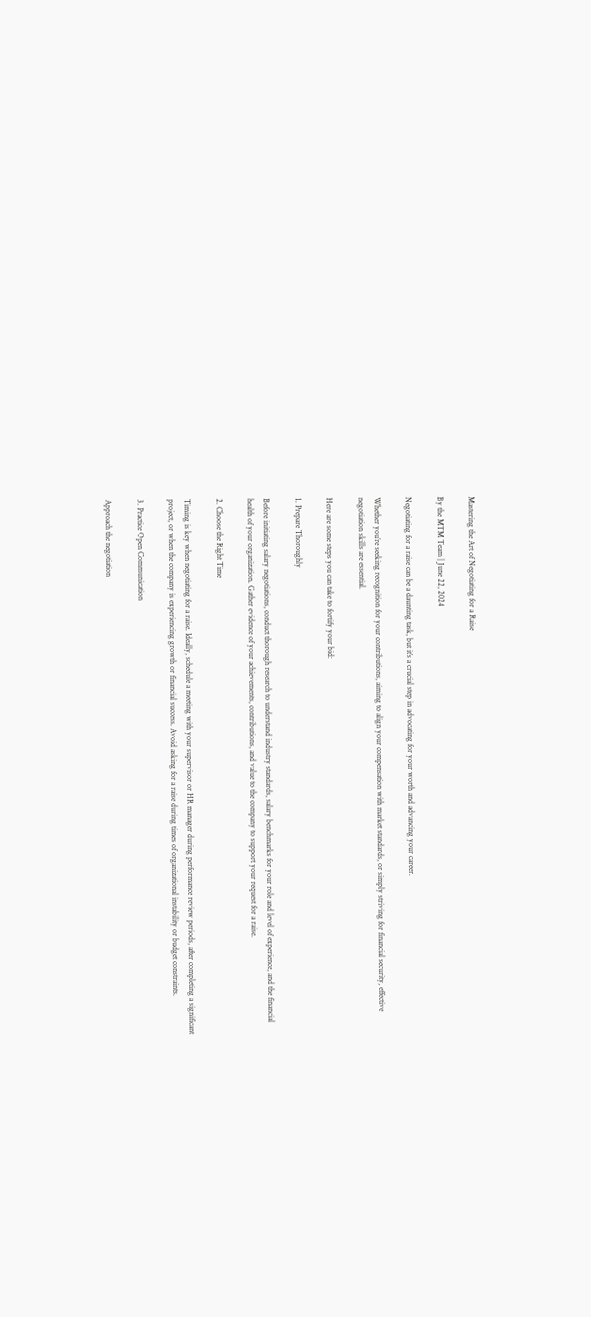Mastering the Art of Negotiating for a Raise

By the MTM Team | June 22, 2024

Negotiating for a raise can be a daunting task, but it’s a crucial step in advocating for your worth and advancing your career.

Whether you’re seeking recognition for your contributions, aiming to align your compensation with market standards, or simply striving for financial security, effective negotiation skills are essential.

Here are some steps you can take to fortify your bid:

1. Prepare Thoroughly

Before initiating salary negotiations, conduct thorough research to understand industry standards, salary benchmarks for your role and level of experience, and the financial health of your organization. Gather evidence of your achievements, contributions, and value to the company to support your request for a raise.

2. Choose the Right Time

Timing is key when negotiating for a raise. Ideally, schedule a meeting with your supervisor or HR manager during performance review periods, after completing a significant project, or when the company is experiencing growth or financial success. Avoid asking for a raise during times of organizational instability or budget constraints.

3. Practice Open Communication

Approach the negotiation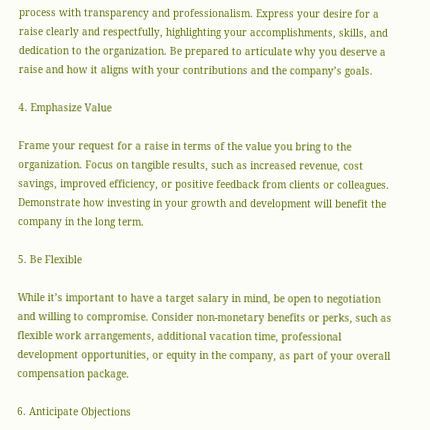process with transparency and professionalism. Express your desire for a raise clearly and respectfully, highlighting your accomplishments, skills, and dedication to the organization. Be prepared to articulate why you deserve a raise and how it aligns with your contributions and the company’s goals.

4. Emphasize Value

Frame your request for a raise in terms of the value you bring to the organization. Focus on tangible results, such as increased revenue, cost savings, improved efficiency, or positive feedback from clients or colleagues. Demonstrate how investing in your growth and development will benefit the company in the long term.

5. Be Flexible

While it’s important to have a target salary in mind, be open to negotiation and willing to compromise. Consider non-monetary benefits or perks, such as flexible work arrangements, additional vacation time, professional development opportunities, or equity in the company, as part of your overall compensation package.

6. Anticipate Objections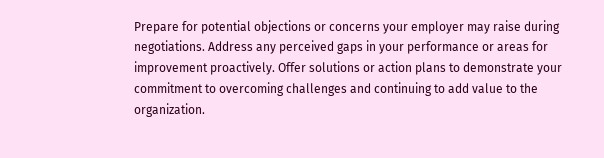Prepare for potential objections or concerns your employer may raise during negotiations. Address any perceived gaps in your performance or areas for improvement proactively. Offer solutions or action plans to demonstrate your commitment to overcoming challenges and continuing to add value to the organization.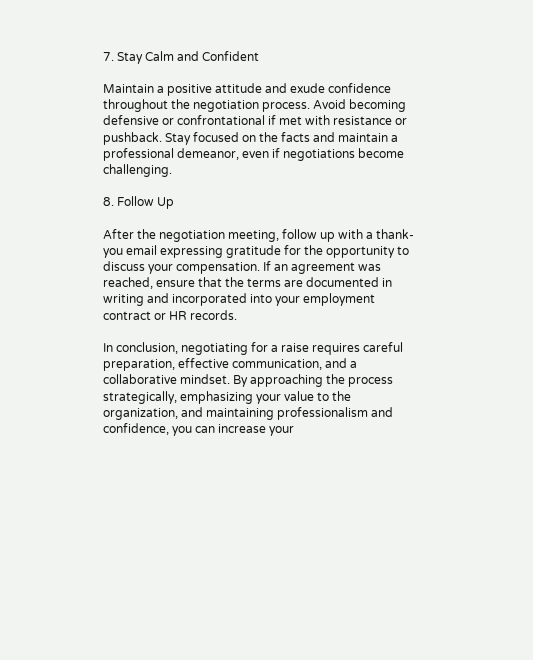7. Stay Calm and Confident

Maintain a positive attitude and exude confidence throughout the negotiation process. Avoid becoming defensive or confrontational if met with resistance or pushback. Stay focused on the facts and maintain a professional demeanor, even if negotiations become challenging.

8. Follow Up

After the negotiation meeting, follow up with a thank-you email expressing gratitude for the opportunity to discuss your compensation. If an agreement was reached, ensure that the terms are documented in writing and incorporated into your employment contract or HR records.

In conclusion, negotiating for a raise requires careful preparation, effective communication, and a collaborative mindset. By approaching the process strategically, emphasizing your value to the organization, and maintaining professionalism and confidence, you can increase your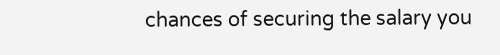chances of securing the salary you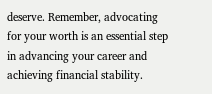deserve. Remember, advocating for your worth is an essential step in advancing your career and achieving financial stability.